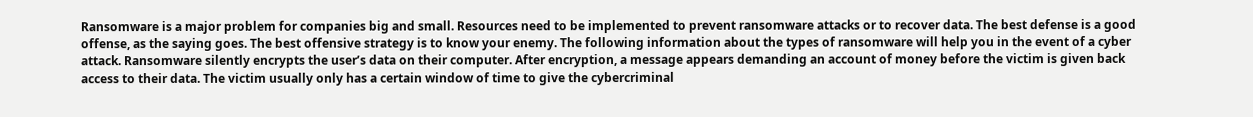Ransomware is a major problem for companies big and small. Resources need to be implemented to prevent ransomware attacks or to recover data. The best defense is a good offense, as the saying goes. The best offensive strategy is to know your enemy. The following information about the types of ransomware will help you in the event of a cyber attack. Ransomware silently encrypts the user’s data on their computer. After encryption, a message appears demanding an account of money before the victim is given back access to their data. The victim usually only has a certain window of time to give the cybercriminal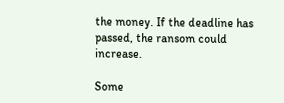the money. If the deadline has passed, the ransom could increase.

Some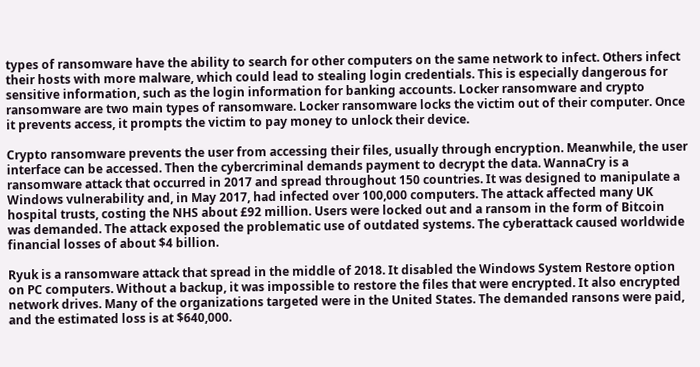types of ransomware have the ability to search for other computers on the same network to infect. Others infect their hosts with more malware, which could lead to stealing login credentials. This is especially dangerous for sensitive information, such as the login information for banking accounts. Locker ransomware and crypto ransomware are two main types of ransomware. Locker ransomware locks the victim out of their computer. Once it prevents access, it prompts the victim to pay money to unlock their device.

Crypto ransomware prevents the user from accessing their files, usually through encryption. Meanwhile, the user interface can be accessed. Then the cybercriminal demands payment to decrypt the data. WannaCry is a ransomware attack that occurred in 2017 and spread throughout 150 countries. It was designed to manipulate a Windows vulnerability and, in May 2017, had infected over 100,000 computers. The attack affected many UK hospital trusts, costing the NHS about £92 million. Users were locked out and a ransom in the form of Bitcoin was demanded. The attack exposed the problematic use of outdated systems. The cyberattack caused worldwide financial losses of about $4 billion.

Ryuk is a ransomware attack that spread in the middle of 2018. It disabled the Windows System Restore option on PC computers. Without a backup, it was impossible to restore the files that were encrypted. It also encrypted network drives. Many of the organizations targeted were in the United States. The demanded ransons were paid, and the estimated loss is at $640,000.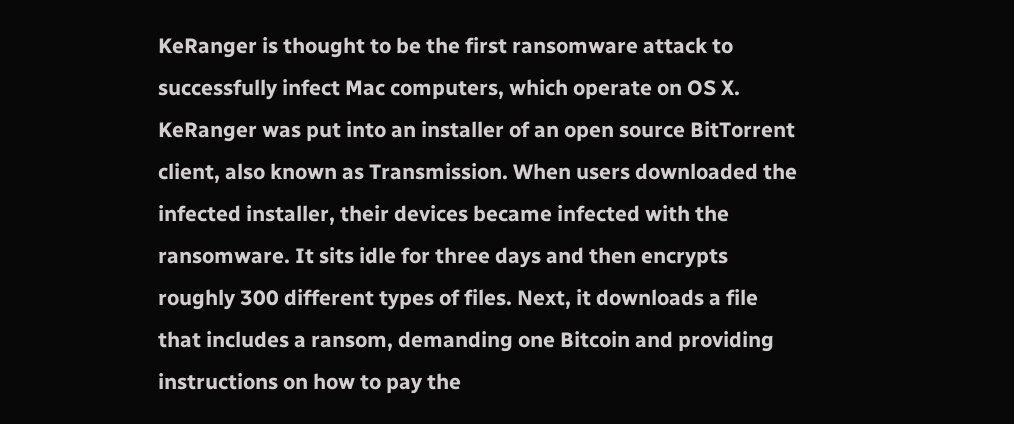KeRanger is thought to be the first ransomware attack to successfully infect Mac computers, which operate on OS X. KeRanger was put into an installer of an open source BitTorrent client, also known as Transmission. When users downloaded the infected installer, their devices became infected with the ransomware. It sits idle for three days and then encrypts roughly 300 different types of files. Next, it downloads a file that includes a ransom, demanding one Bitcoin and providing instructions on how to pay the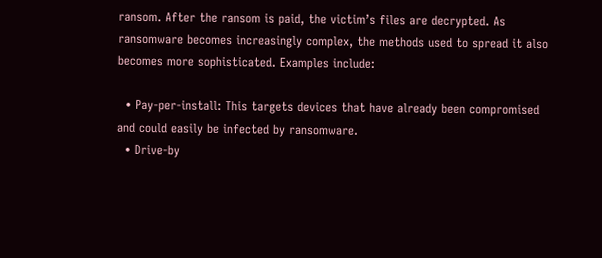ransom. After the ransom is paid, the victim’s files are decrypted. As ransomware becomes increasingly complex, the methods used to spread it also becomes more sophisticated. Examples include:

  • Pay-per-install: This targets devices that have already been compromised and could easily be infected by ransomware.
  • Drive-by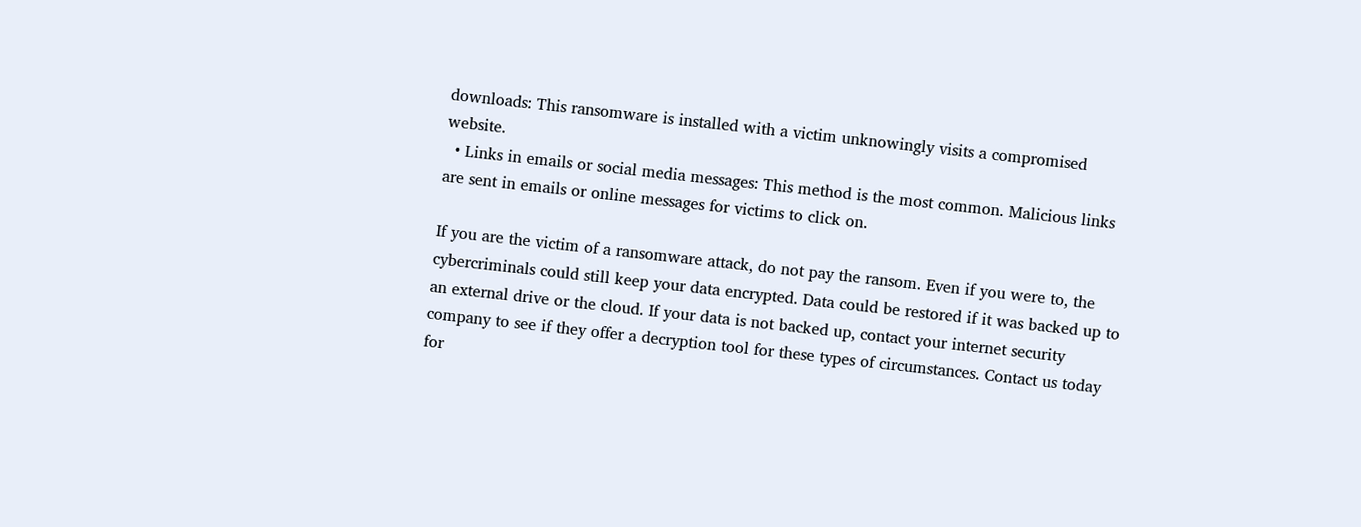downloads: This ransomware is installed with a victim unknowingly visits a compromised website.
  • Links in emails or social media messages: This method is the most common. Malicious links are sent in emails or online messages for victims to click on.

If you are the victim of a ransomware attack, do not pay the ransom. Even if you were to, the cybercriminals could still keep your data encrypted. Data could be restored if it was backed up to an external drive or the cloud. If your data is not backed up, contact your internet security company to see if they offer a decryption tool for these types of circumstances. Contact us today for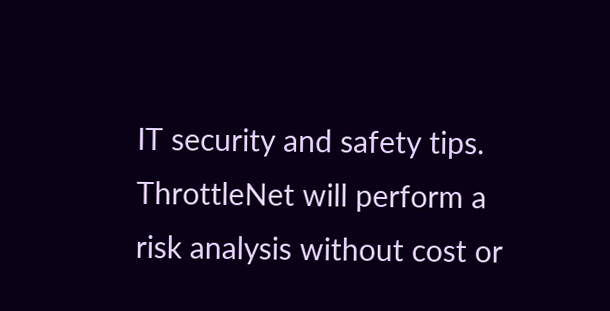IT security and safety tips. ThrottleNet will perform a risk analysis without cost or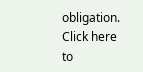obligation. Click here to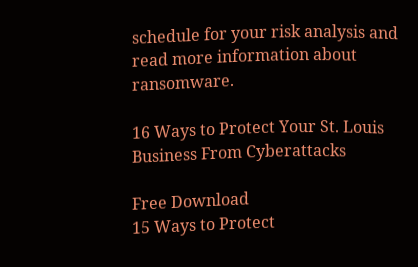schedule for your risk analysis and read more information about ransomware.

16 Ways to Protect Your St. Louis Business From Cyberattacks

Free Download
15 Ways to Protect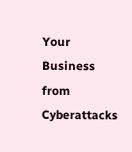Your Business from Cyberattacks